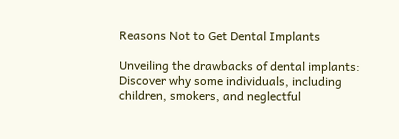Reasons Not to Get Dental Implants

Unveiling the drawbacks of dental implants: Discover why some individuals, including children, smokers, and neglectful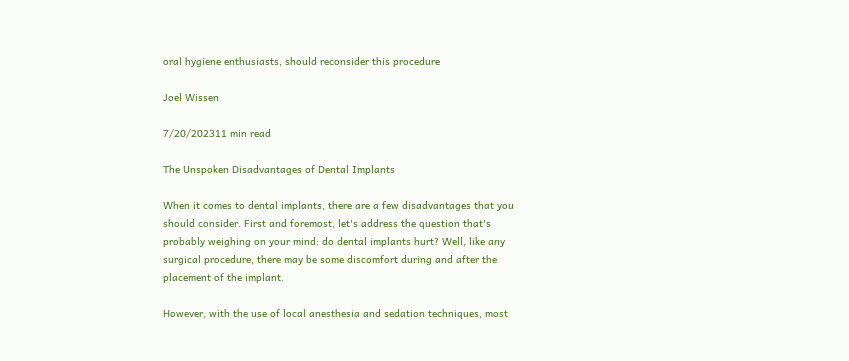oral hygiene enthusiasts, should reconsider this procedure

Joel Wissen

7/20/202311 min read

The Unspoken Disadvantages of Dental Implants

When it comes to dental implants, there are a few disadvantages that you should consider. First and foremost, let's address the question that's probably weighing on your mind: do dental implants hurt? Well, like any surgical procedure, there may be some discomfort during and after the placement of the implant.

However, with the use of local anesthesia and sedation techniques, most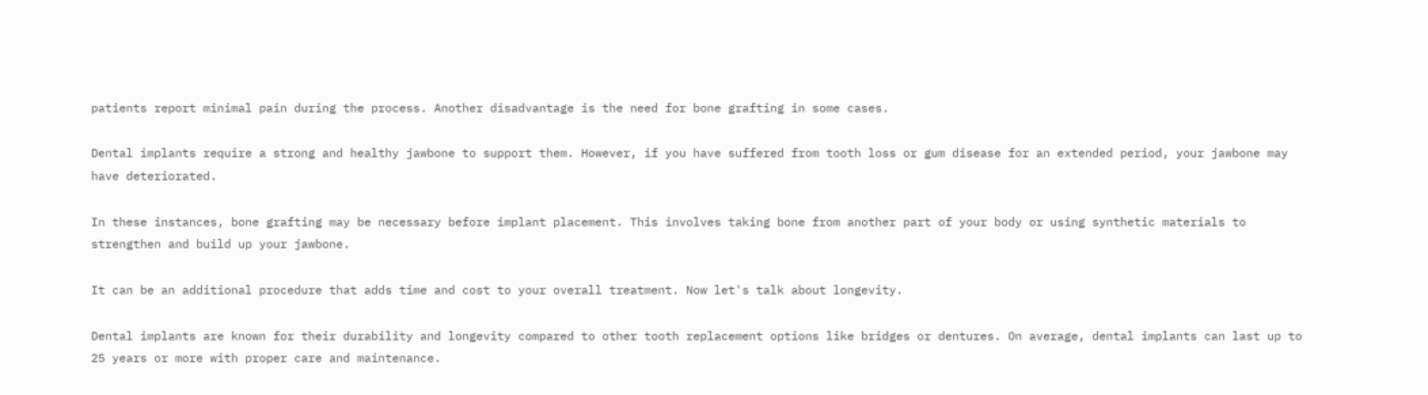patients report minimal pain during the process. Another disadvantage is the need for bone grafting in some cases.

Dental implants require a strong and healthy jawbone to support them. However, if you have suffered from tooth loss or gum disease for an extended period, your jawbone may have deteriorated.

In these instances, bone grafting may be necessary before implant placement. This involves taking bone from another part of your body or using synthetic materials to strengthen and build up your jawbone.

It can be an additional procedure that adds time and cost to your overall treatment. Now let's talk about longevity.

Dental implants are known for their durability and longevity compared to other tooth replacement options like bridges or dentures. On average, dental implants can last up to 25 years or more with proper care and maintenance.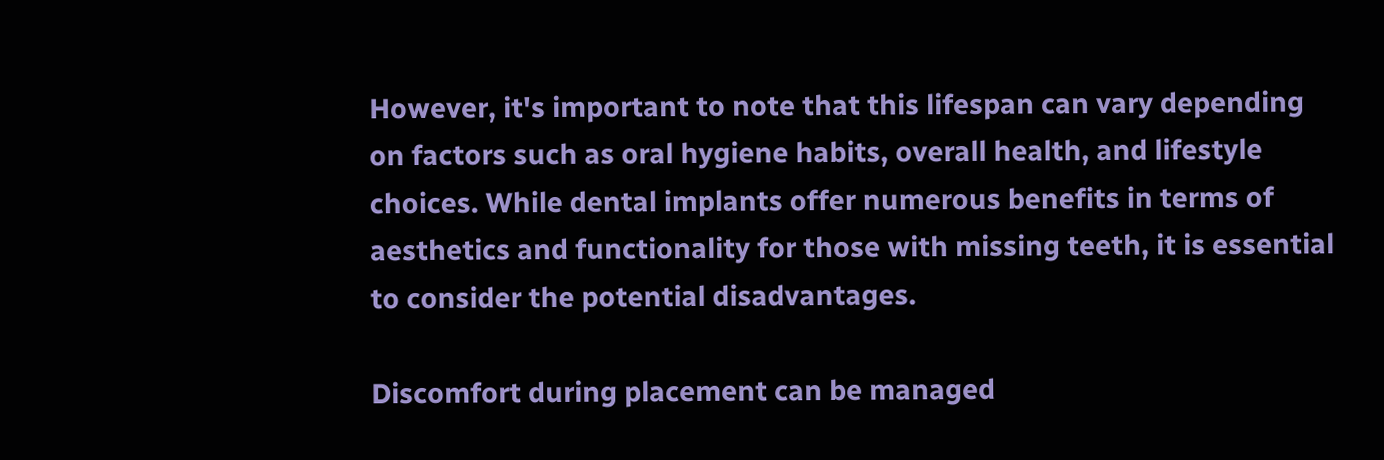However, it's important to note that this lifespan can vary depending on factors such as oral hygiene habits, overall health, and lifestyle choices. While dental implants offer numerous benefits in terms of aesthetics and functionality for those with missing teeth, it is essential to consider the potential disadvantages.

Discomfort during placement can be managed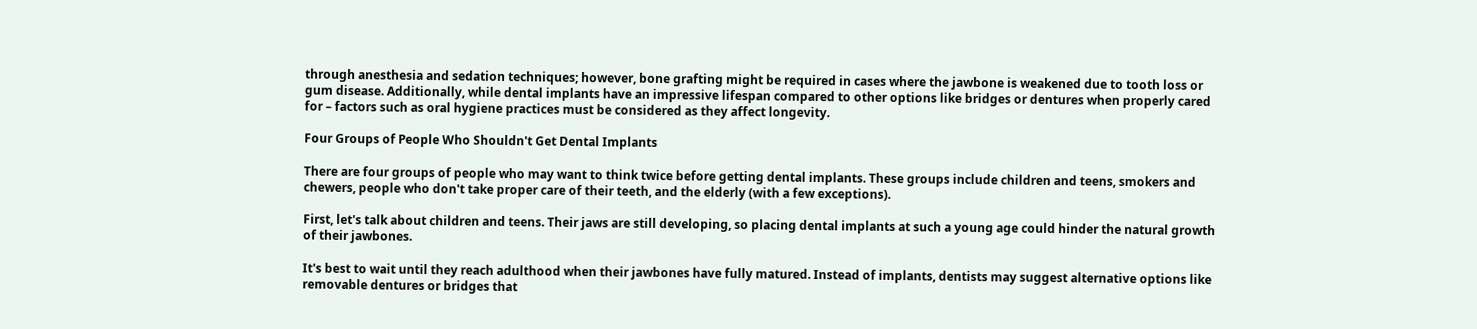through anesthesia and sedation techniques; however, bone grafting might be required in cases where the jawbone is weakened due to tooth loss or gum disease. Additionally, while dental implants have an impressive lifespan compared to other options like bridges or dentures when properly cared for – factors such as oral hygiene practices must be considered as they affect longevity.

Four Groups of People Who Shouldn't Get Dental Implants

There are four groups of people who may want to think twice before getting dental implants. These groups include children and teens, smokers and chewers, people who don't take proper care of their teeth, and the elderly (with a few exceptions).

First, let's talk about children and teens. Their jaws are still developing, so placing dental implants at such a young age could hinder the natural growth of their jawbones.

It's best to wait until they reach adulthood when their jawbones have fully matured. Instead of implants, dentists may suggest alternative options like removable dentures or bridges that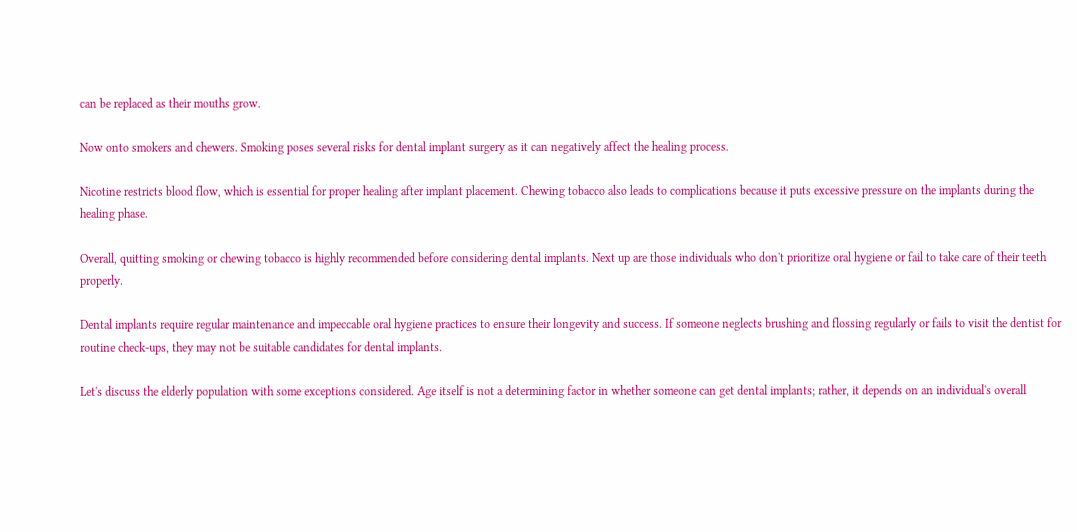can be replaced as their mouths grow.

Now onto smokers and chewers. Smoking poses several risks for dental implant surgery as it can negatively affect the healing process.

Nicotine restricts blood flow, which is essential for proper healing after implant placement. Chewing tobacco also leads to complications because it puts excessive pressure on the implants during the healing phase.

Overall, quitting smoking or chewing tobacco is highly recommended before considering dental implants. Next up are those individuals who don't prioritize oral hygiene or fail to take care of their teeth properly.

Dental implants require regular maintenance and impeccable oral hygiene practices to ensure their longevity and success. If someone neglects brushing and flossing regularly or fails to visit the dentist for routine check-ups, they may not be suitable candidates for dental implants.

Let's discuss the elderly population with some exceptions considered. Age itself is not a determining factor in whether someone can get dental implants; rather, it depends on an individual's overall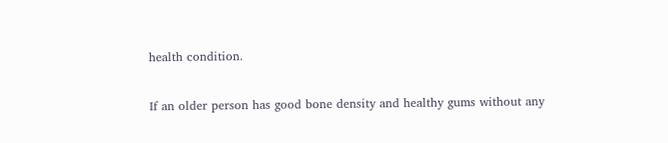health condition.

If an older person has good bone density and healthy gums without any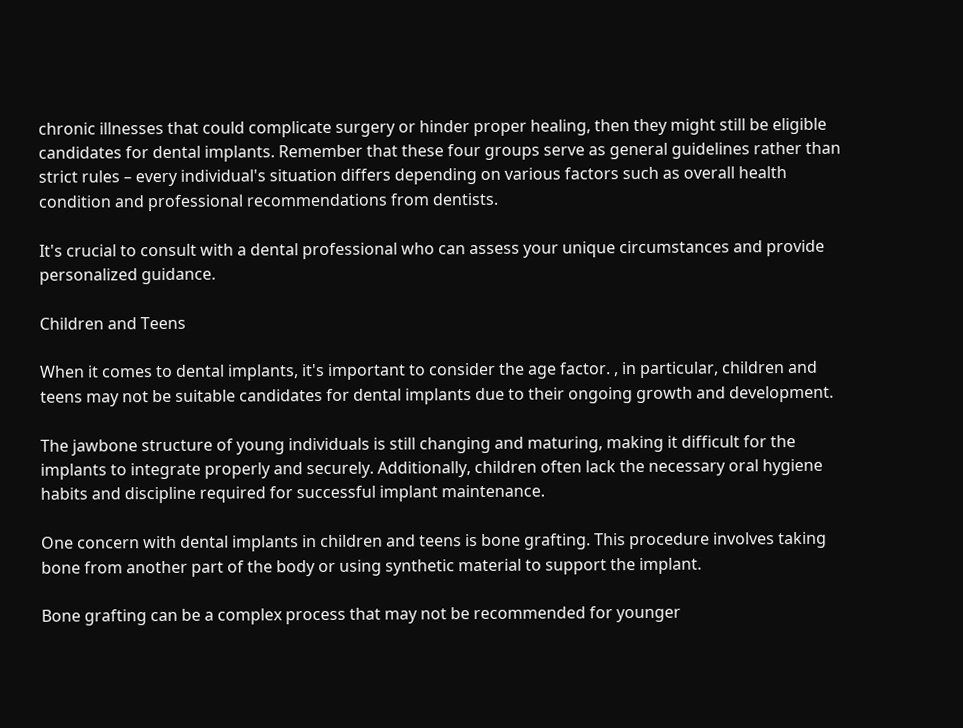chronic illnesses that could complicate surgery or hinder proper healing, then they might still be eligible candidates for dental implants. Remember that these four groups serve as general guidelines rather than strict rules – every individual's situation differs depending on various factors such as overall health condition and professional recommendations from dentists.

It's crucial to consult with a dental professional who can assess your unique circumstances and provide personalized guidance.

Children and Teens

When it comes to dental implants, it's important to consider the age factor. , in particular, children and teens may not be suitable candidates for dental implants due to their ongoing growth and development.

The jawbone structure of young individuals is still changing and maturing, making it difficult for the implants to integrate properly and securely. Additionally, children often lack the necessary oral hygiene habits and discipline required for successful implant maintenance.

One concern with dental implants in children and teens is bone grafting. This procedure involves taking bone from another part of the body or using synthetic material to support the implant.

Bone grafting can be a complex process that may not be recommended for younger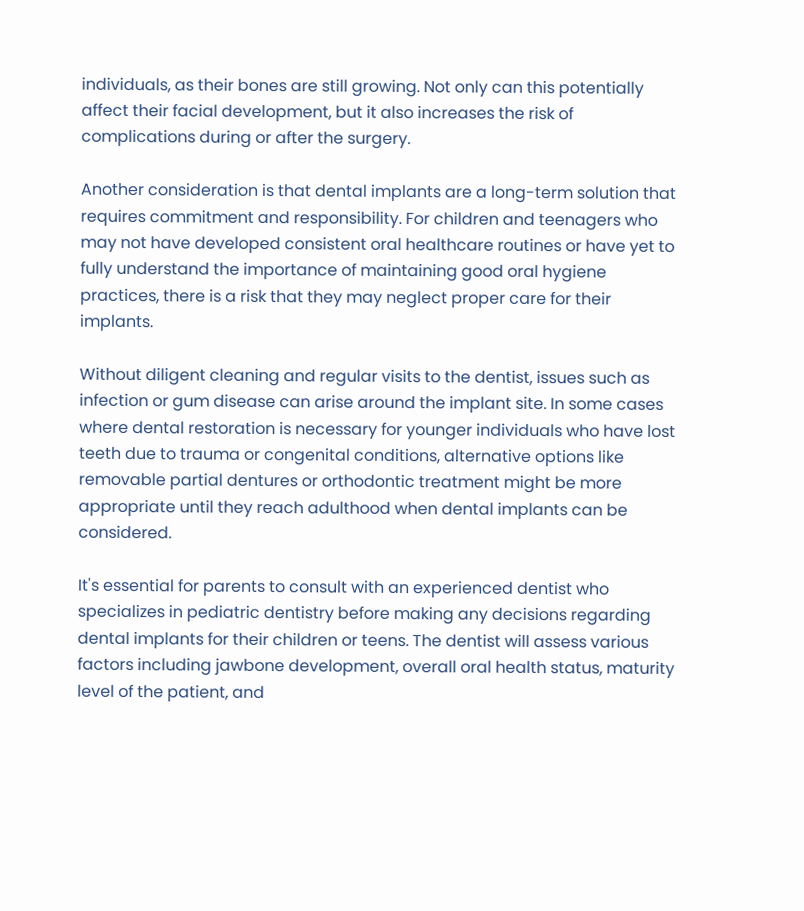individuals, as their bones are still growing. Not only can this potentially affect their facial development, but it also increases the risk of complications during or after the surgery.

Another consideration is that dental implants are a long-term solution that requires commitment and responsibility. For children and teenagers who may not have developed consistent oral healthcare routines or have yet to fully understand the importance of maintaining good oral hygiene practices, there is a risk that they may neglect proper care for their implants.

Without diligent cleaning and regular visits to the dentist, issues such as infection or gum disease can arise around the implant site. In some cases where dental restoration is necessary for younger individuals who have lost teeth due to trauma or congenital conditions, alternative options like removable partial dentures or orthodontic treatment might be more appropriate until they reach adulthood when dental implants can be considered.

It's essential for parents to consult with an experienced dentist who specializes in pediatric dentistry before making any decisions regarding dental implants for their children or teens. The dentist will assess various factors including jawbone development, overall oral health status, maturity level of the patient, and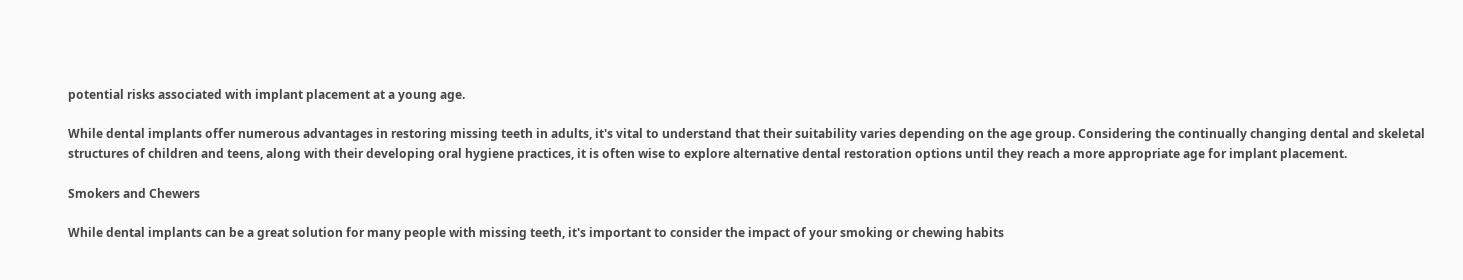potential risks associated with implant placement at a young age.

While dental implants offer numerous advantages in restoring missing teeth in adults, it's vital to understand that their suitability varies depending on the age group. Considering the continually changing dental and skeletal structures of children and teens, along with their developing oral hygiene practices, it is often wise to explore alternative dental restoration options until they reach a more appropriate age for implant placement.

Smokers and Chewers

While dental implants can be a great solution for many people with missing teeth, it's important to consider the impact of your smoking or chewing habits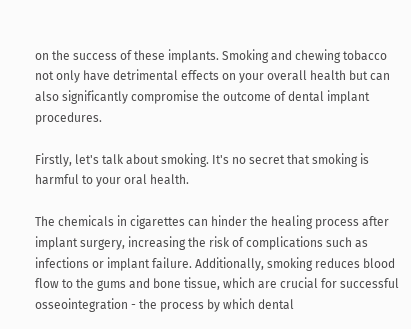on the success of these implants. Smoking and chewing tobacco not only have detrimental effects on your overall health but can also significantly compromise the outcome of dental implant procedures.

Firstly, let's talk about smoking. It's no secret that smoking is harmful to your oral health.

The chemicals in cigarettes can hinder the healing process after implant surgery, increasing the risk of complications such as infections or implant failure. Additionally, smoking reduces blood flow to the gums and bone tissue, which are crucial for successful osseointegration - the process by which dental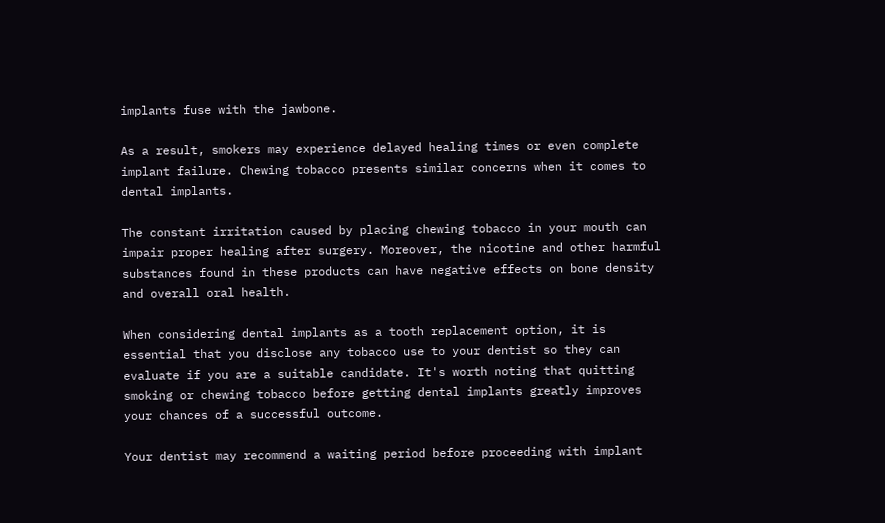implants fuse with the jawbone.

As a result, smokers may experience delayed healing times or even complete implant failure. Chewing tobacco presents similar concerns when it comes to dental implants.

The constant irritation caused by placing chewing tobacco in your mouth can impair proper healing after surgery. Moreover, the nicotine and other harmful substances found in these products can have negative effects on bone density and overall oral health.

When considering dental implants as a tooth replacement option, it is essential that you disclose any tobacco use to your dentist so they can evaluate if you are a suitable candidate. It's worth noting that quitting smoking or chewing tobacco before getting dental implants greatly improves your chances of a successful outcome.

Your dentist may recommend a waiting period before proceeding with implant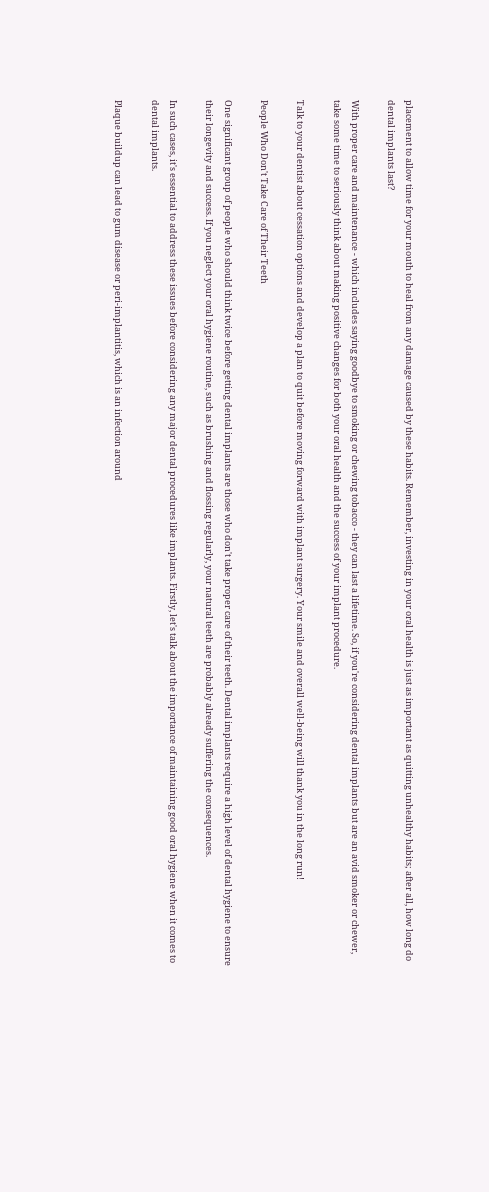placement to allow time for your mouth to heal from any damage caused by these habits. Remember, investing in your oral health is just as important as quitting unhealthy habits; after all, how long do dental implants last?

With proper care and maintenance - which includes saying goodbye to smoking or chewing tobacco - they can last a lifetime. So, if you're considering dental implants but are an avid smoker or chewer, take some time to seriously think about making positive changes for both your oral health and the success of your implant procedure.

Talk to your dentist about cessation options and develop a plan to quit before moving forward with implant surgery. Your smile and overall well-being will thank you in the long run!

People Who Don't Take Care of Their Teeth

One significant group of people who should think twice before getting dental implants are those who don't take proper care of their teeth. Dental implants require a high level of dental hygiene to ensure their longevity and success. If you neglect your oral hygiene routine, such as brushing and flossing regularly, your natural teeth are probably already suffering the consequences.

In such cases, it's essential to address these issues before considering any major dental procedures like implants. Firstly, let's talk about the importance of maintaining good oral hygiene when it comes to dental implants.

Plaque buildup can lead to gum disease or peri-implantitis, which is an infection around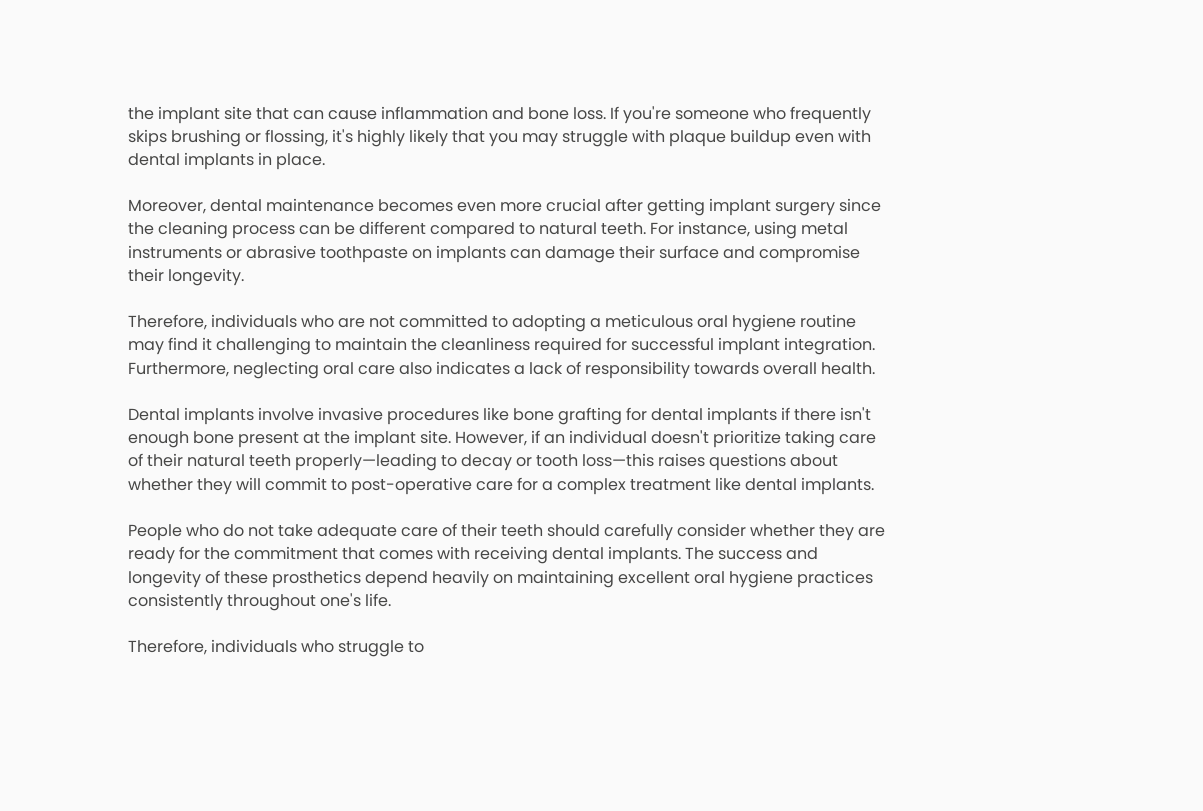the implant site that can cause inflammation and bone loss. If you're someone who frequently skips brushing or flossing, it's highly likely that you may struggle with plaque buildup even with dental implants in place.

Moreover, dental maintenance becomes even more crucial after getting implant surgery since the cleaning process can be different compared to natural teeth. For instance, using metal instruments or abrasive toothpaste on implants can damage their surface and compromise their longevity.

Therefore, individuals who are not committed to adopting a meticulous oral hygiene routine may find it challenging to maintain the cleanliness required for successful implant integration. Furthermore, neglecting oral care also indicates a lack of responsibility towards overall health.

Dental implants involve invasive procedures like bone grafting for dental implants if there isn't enough bone present at the implant site. However, if an individual doesn't prioritize taking care of their natural teeth properly—leading to decay or tooth loss—this raises questions about whether they will commit to post-operative care for a complex treatment like dental implants.

People who do not take adequate care of their teeth should carefully consider whether they are ready for the commitment that comes with receiving dental implants. The success and longevity of these prosthetics depend heavily on maintaining excellent oral hygiene practices consistently throughout one's life.

Therefore, individuals who struggle to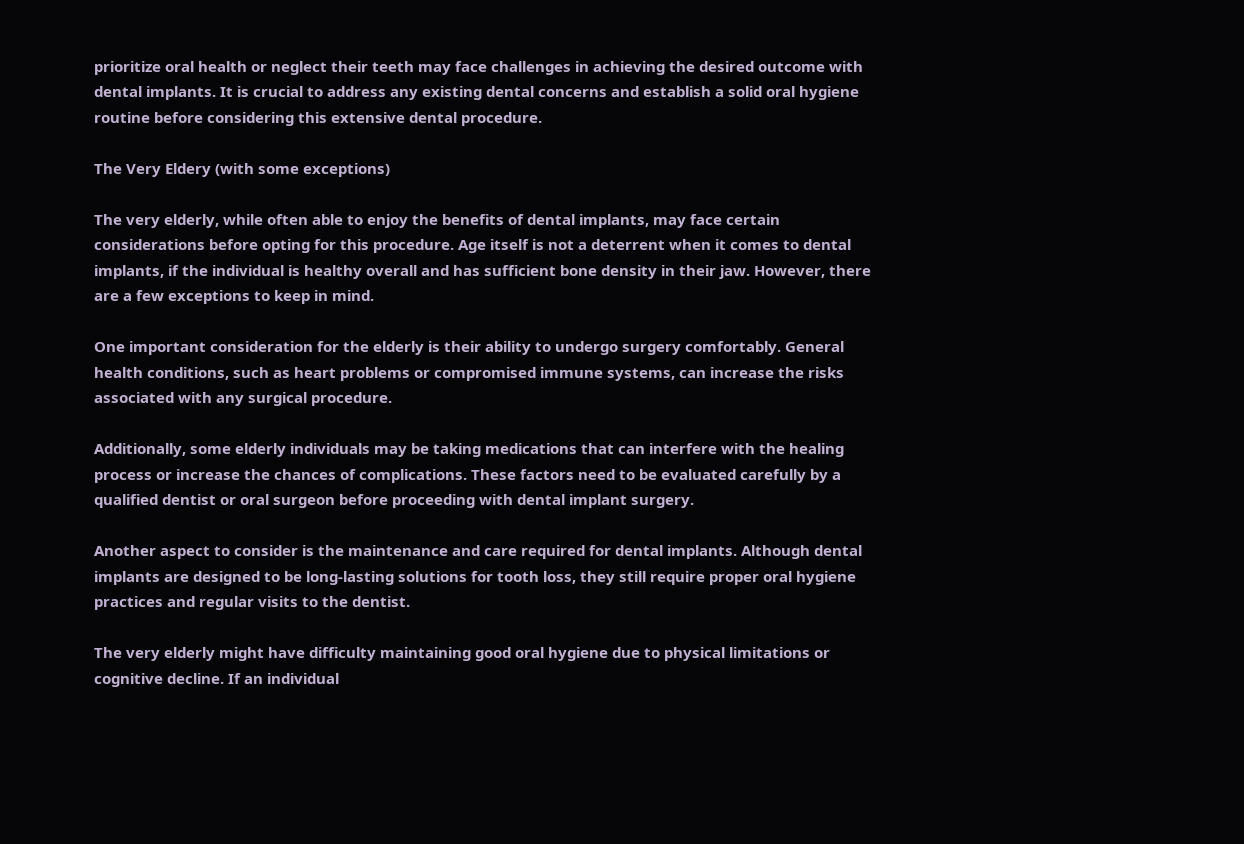prioritize oral health or neglect their teeth may face challenges in achieving the desired outcome with dental implants. It is crucial to address any existing dental concerns and establish a solid oral hygiene routine before considering this extensive dental procedure.

The Very Eldery (with some exceptions)

The very elderly, while often able to enjoy the benefits of dental implants, may face certain considerations before opting for this procedure. Age itself is not a deterrent when it comes to dental implants, if the individual is healthy overall and has sufficient bone density in their jaw. However, there are a few exceptions to keep in mind.

One important consideration for the elderly is their ability to undergo surgery comfortably. General health conditions, such as heart problems or compromised immune systems, can increase the risks associated with any surgical procedure.

Additionally, some elderly individuals may be taking medications that can interfere with the healing process or increase the chances of complications. These factors need to be evaluated carefully by a qualified dentist or oral surgeon before proceeding with dental implant surgery.

Another aspect to consider is the maintenance and care required for dental implants. Although dental implants are designed to be long-lasting solutions for tooth loss, they still require proper oral hygiene practices and regular visits to the dentist.

The very elderly might have difficulty maintaining good oral hygiene due to physical limitations or cognitive decline. If an individual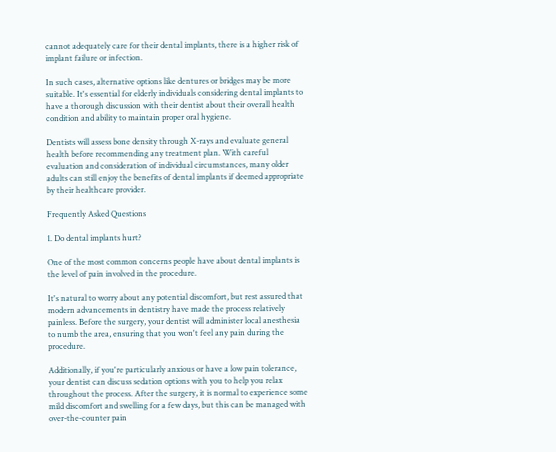cannot adequately care for their dental implants, there is a higher risk of implant failure or infection.

In such cases, alternative options like dentures or bridges may be more suitable. It's essential for elderly individuals considering dental implants to have a thorough discussion with their dentist about their overall health condition and ability to maintain proper oral hygiene.

Dentists will assess bone density through X-rays and evaluate general health before recommending any treatment plan. With careful evaluation and consideration of individual circumstances, many older adults can still enjoy the benefits of dental implants if deemed appropriate by their healthcare provider.

Frequently Asked Questions

1. Do dental implants hurt?

One of the most common concerns people have about dental implants is the level of pain involved in the procedure.

It's natural to worry about any potential discomfort, but rest assured that modern advancements in dentistry have made the process relatively painless. Before the surgery, your dentist will administer local anesthesia to numb the area, ensuring that you won't feel any pain during the procedure.

Additionally, if you're particularly anxious or have a low pain tolerance, your dentist can discuss sedation options with you to help you relax throughout the process. After the surgery, it is normal to experience some mild discomfort and swelling for a few days, but this can be managed with over-the-counter pain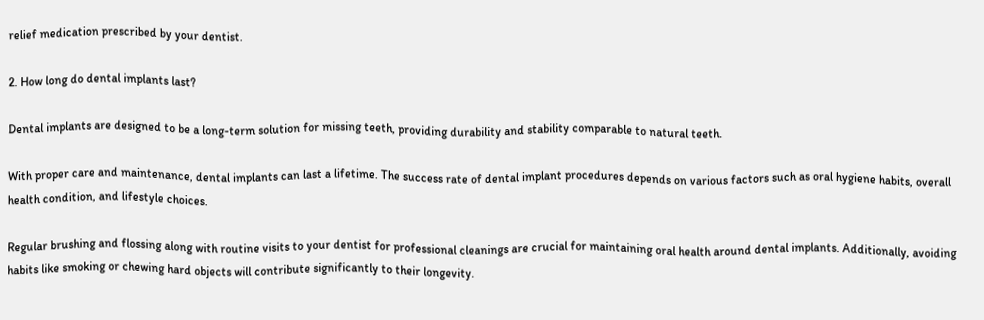relief medication prescribed by your dentist.

2. How long do dental implants last?

Dental implants are designed to be a long-term solution for missing teeth, providing durability and stability comparable to natural teeth.

With proper care and maintenance, dental implants can last a lifetime. The success rate of dental implant procedures depends on various factors such as oral hygiene habits, overall health condition, and lifestyle choices.

Regular brushing and flossing along with routine visits to your dentist for professional cleanings are crucial for maintaining oral health around dental implants. Additionally, avoiding habits like smoking or chewing hard objects will contribute significantly to their longevity.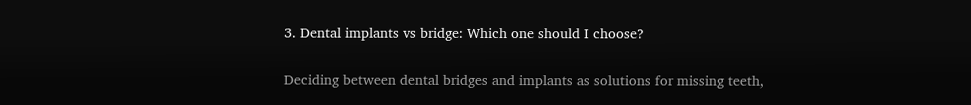3. Dental implants vs bridge: Which one should I choose?

Deciding between dental bridges and implants as solutions for missing teeth,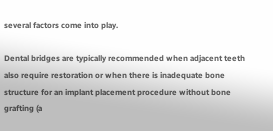several factors come into play.

Dental bridges are typically recommended when adjacent teeth also require restoration or when there is inadequate bone structure for an implant placement procedure without bone grafting (a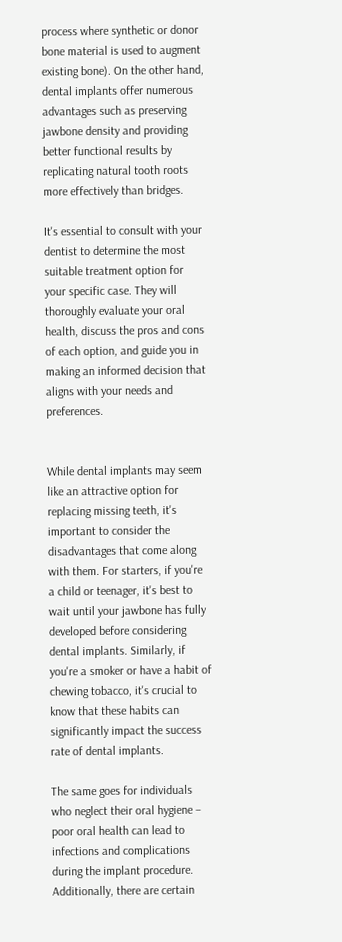process where synthetic or donor bone material is used to augment existing bone). On the other hand, dental implants offer numerous advantages such as preserving jawbone density and providing better functional results by replicating natural tooth roots more effectively than bridges.

It's essential to consult with your dentist to determine the most suitable treatment option for your specific case. They will thoroughly evaluate your oral health, discuss the pros and cons of each option, and guide you in making an informed decision that aligns with your needs and preferences.


While dental implants may seem like an attractive option for replacing missing teeth, it's important to consider the disadvantages that come along with them. For starters, if you're a child or teenager, it's best to wait until your jawbone has fully developed before considering dental implants. Similarly, if you're a smoker or have a habit of chewing tobacco, it's crucial to know that these habits can significantly impact the success rate of dental implants.

The same goes for individuals who neglect their oral hygiene – poor oral health can lead to infections and complications during the implant procedure. Additionally, there are certain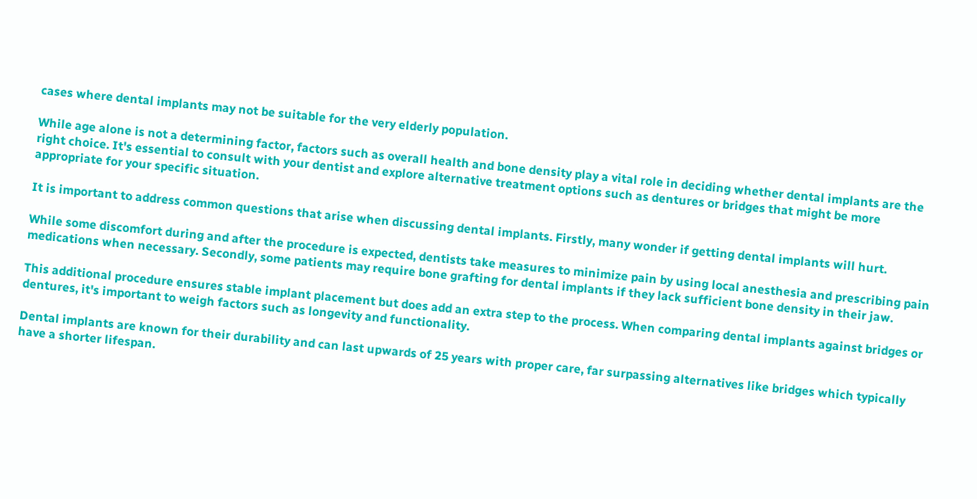cases where dental implants may not be suitable for the very elderly population.

While age alone is not a determining factor, factors such as overall health and bone density play a vital role in deciding whether dental implants are the right choice. It's essential to consult with your dentist and explore alternative treatment options such as dentures or bridges that might be more appropriate for your specific situation.

It is important to address common questions that arise when discussing dental implants. Firstly, many wonder if getting dental implants will hurt.

While some discomfort during and after the procedure is expected, dentists take measures to minimize pain by using local anesthesia and prescribing pain medications when necessary. Secondly, some patients may require bone grafting for dental implants if they lack sufficient bone density in their jaw.

This additional procedure ensures stable implant placement but does add an extra step to the process. When comparing dental implants against bridges or dentures, it's important to weigh factors such as longevity and functionality.

Dental implants are known for their durability and can last upwards of 25 years with proper care, far surpassing alternatives like bridges which typically have a shorter lifespan.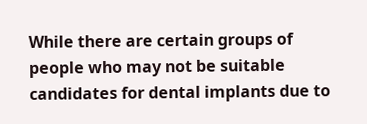While there are certain groups of people who may not be suitable candidates for dental implants due to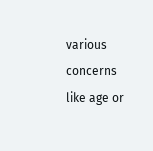various concerns like age or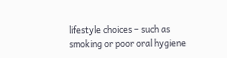lifestyle choices – such as smoking or poor oral hygiene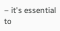– it's essential to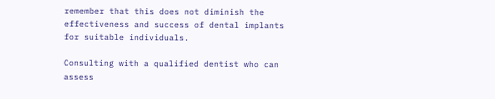remember that this does not diminish the effectiveness and success of dental implants for suitable individuals.

Consulting with a qualified dentist who can assess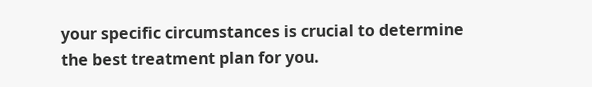your specific circumstances is crucial to determine the best treatment plan for you.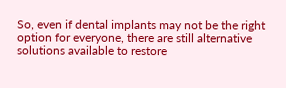So, even if dental implants may not be the right option for everyone, there are still alternative solutions available to restore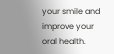your smile and improve your oral health.